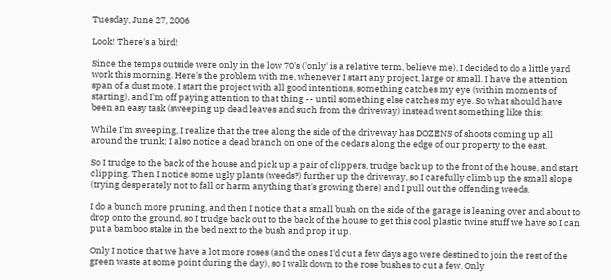Tuesday, June 27, 2006

Look! There's a bird!

Since the temps outside were only in the low 70's ('only' is a relative term, believe me), I decided to do a little yard work this morning. Here's the problem with me, whenever I start any project, large or small. I have the attention span of a dust mote. I start the project with all good intentions, something catches my eye (within moments of starting), and I'm off paying attention to that thing -- until something else catches my eye. So what should have been an easy task (sweeping up dead leaves and such from the driveway) instead went something like this:

While I'm sweeping, I realize that the tree along the side of the driveway has DOZENS of shoots coming up all around the trunk; I also notice a dead branch on one of the cedars along the edge of our property to the east.

So I trudge to the back of the house and pick up a pair of clippers, trudge back up to the front of the house, and start clipping. Then I notice some ugly plants (weeds?) further up the driveway, so I carefully climb up the small slope (trying desperately not to fall or harm anything that's growing there) and I pull out the offending weeds.

I do a bunch more pruning, and then I notice that a small bush on the side of the garage is leaning over and about to drop onto the ground, so I trudge back out to the back of the house to get this cool plastic twine stuff we have so I can put a bamboo stake in the bed next to the bush and prop it up.

Only I notice that we have a lot more roses (and the ones I'd cut a few days ago were destined to join the rest of the green waste at some point during the day), so I walk down to the rose bushes to cut a few. Only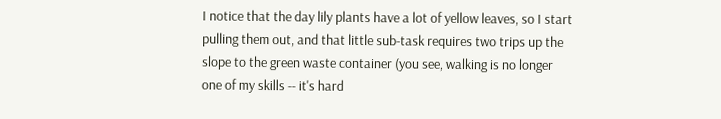I notice that the day lily plants have a lot of yellow leaves, so I start pulling them out, and that little sub-task requires two trips up the slope to the green waste container (you see, walking is no longer one of my skills -- it's hard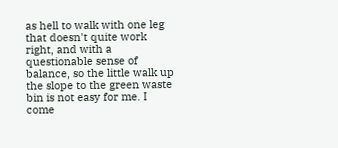as hell to walk with one leg that doesn't quite work right, and with a questionable sense of balance, so the little walk up the slope to the green waste bin is not easy for me. I come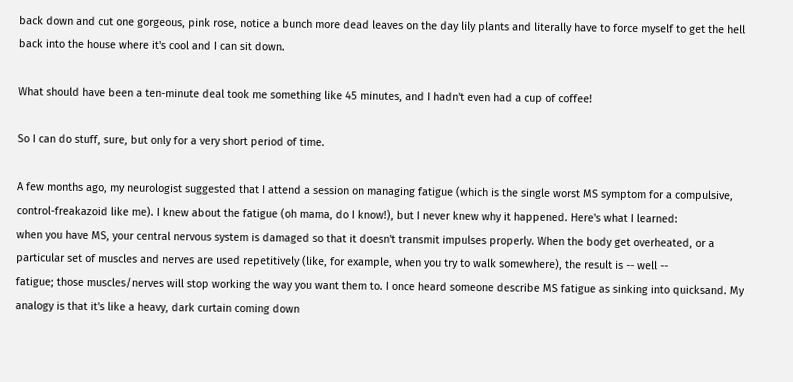back down and cut one gorgeous, pink rose, notice a bunch more dead leaves on the day lily plants and literally have to force myself to get the hell back into the house where it's cool and I can sit down.

What should have been a ten-minute deal took me something like 45 minutes, and I hadn't even had a cup of coffee!

So I can do stuff, sure, but only for a very short period of time.

A few months ago, my neurologist suggested that I attend a session on managing fatigue (which is the single worst MS symptom for a compulsive, control-freakazoid like me). I knew about the fatigue (oh mama, do I know!), but I never knew why it happened. Here's what I learned:
when you have MS, your central nervous system is damaged so that it doesn't transmit impulses properly. When the body get overheated, or a particular set of muscles and nerves are used repetitively (like, for example, when you try to walk somewhere), the result is -- well --
fatigue; those muscles/nerves will stop working the way you want them to. I once heard someone describe MS fatigue as sinking into quicksand. My analogy is that it's like a heavy, dark curtain coming down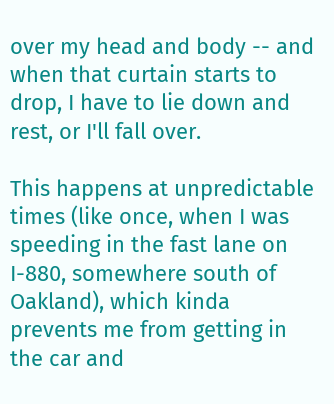over my head and body -- and when that curtain starts to drop, I have to lie down and rest, or I'll fall over.

This happens at unpredictable times (like once, when I was speeding in the fast lane on I-880, somewhere south of Oakland), which kinda prevents me from getting in the car and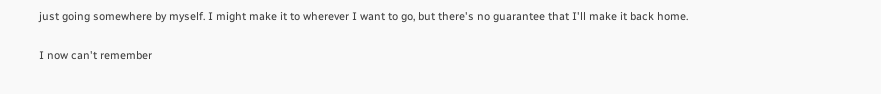just going somewhere by myself. I might make it to wherever I want to go, but there's no guarantee that I'll make it back home.

I now can't remember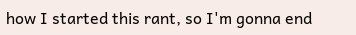how I started this rant, so I'm gonna end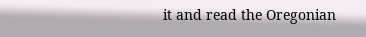it and read the Oregonian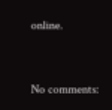online.


No comments: